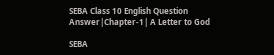SEBA Class 10 English Question Answer|Chapter-1| A Letter to God

SEBA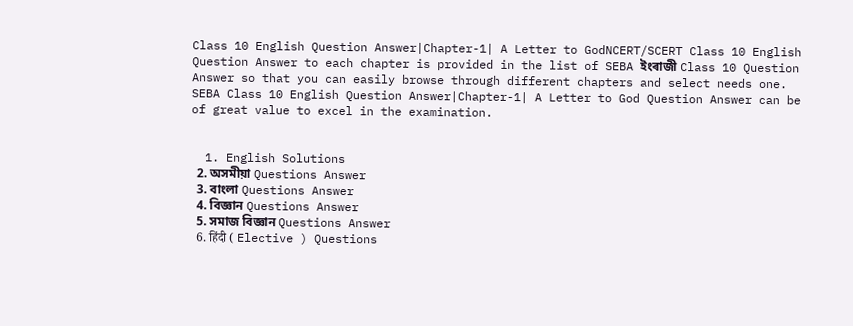Class 10 English Question Answer|Chapter-1| A Letter to GodNCERT/SCERT Class 10 English Question Answer to each chapter is provided in the list of SEBA ইংৰাজী Class 10 Question Answer so that you can easily browse through different chapters and select needs one. SEBA Class 10 English Question Answer|Chapter-1| A Letter to God Question Answer can be of great value to excel in the examination.


  1. English Solutions
  2. অসমীয়া Questions Answer
  3. বাংলা Questions Answer
  4. বিজ্ঞান Questions Answer
  5. সমাজ বিজ্ঞান Questions Answer
  6. हिंदी ( Elective ) Questions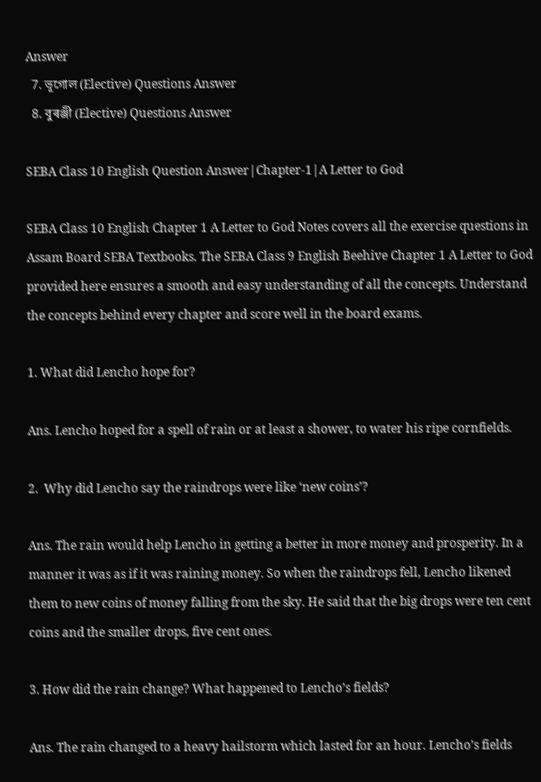Answer
  7. ভূগোল (Elective) Questions Answer
  8. বুৰঞ্জী (Elective) Questions Answer

SEBA Class 10 English Question Answer|Chapter-1|A Letter to God

SEBA Class 10 English Chapter 1 A Letter to God Notes covers all the exercise questions in Assam Board SEBA Textbooks. The SEBA Class 9 English Beehive Chapter 1 A Letter to God provided here ensures a smooth and easy understanding of all the concepts. Understand the concepts behind every chapter and score well in the board exams.

1. What did Lencho hope for?

Ans. Lencho hoped for a spell of rain or at least a shower, to water his ripe cornfields.

2.  Why did Lencho say the raindrops were like ‘new coins’?

Ans. The rain would help Lencho in getting a better in more money and prosperity. In a manner it was as if it was raining money. So when the raindrops fell, Lencho likened them to new coins of money falling from the sky. He said that the big drops were ten cent coins and the smaller drops, five cent ones.

3. How did the rain change? What happened to Lencho’s fields?

Ans. The rain changed to a heavy hailstorm which lasted for an hour. Lencho’s fields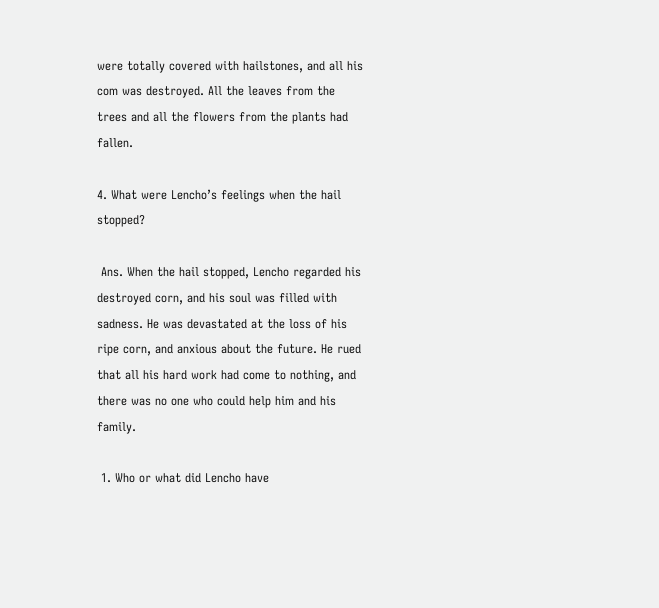were totally covered with hailstones, and all his com was destroyed. All the leaves from the trees and all the flowers from the plants had fallen.

4. What were Lencho’s feelings when the hail stopped?

 Ans. When the hail stopped, Lencho regarded his destroyed corn, and his soul was filled with sadness. He was devastated at the loss of his ripe corn, and anxious about the future. He rued that all his hard work had come to nothing, and there was no one who could help him and his family.

 1. Who or what did Lencho have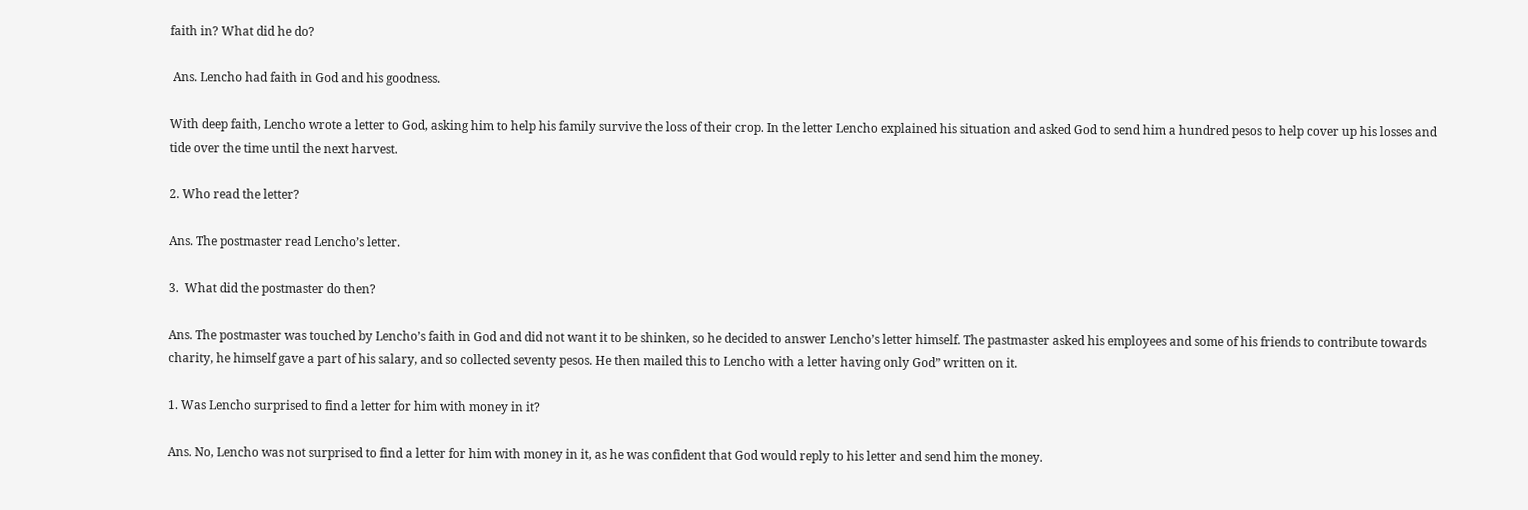faith in? What did he do?

 Ans. Lencho had faith in God and his goodness.

With deep faith, Lencho wrote a letter to God, asking him to help his family survive the loss of their crop. In the letter Lencho explained his situation and asked God to send him a hundred pesos to help cover up his losses and tide over the time until the next harvest.

2. Who read the letter?

Ans. The postmaster read Lencho’s letter.

3.  What did the postmaster do then?

Ans. The postmaster was touched by Lencho’s faith in God and did not want it to be shinken, so he decided to answer Lencho’s letter himself. The pastmaster asked his employees and some of his friends to contribute towards charity, he himself gave a part of his salary, and so collected seventy pesos. He then mailed this to Lencho with a letter having only God” written on it.

1. Was Lencho surprised to find a letter for him with money in it?

Ans. No, Lencho was not surprised to find a letter for him with money in it, as he was confident that God would reply to his letter and send him the money.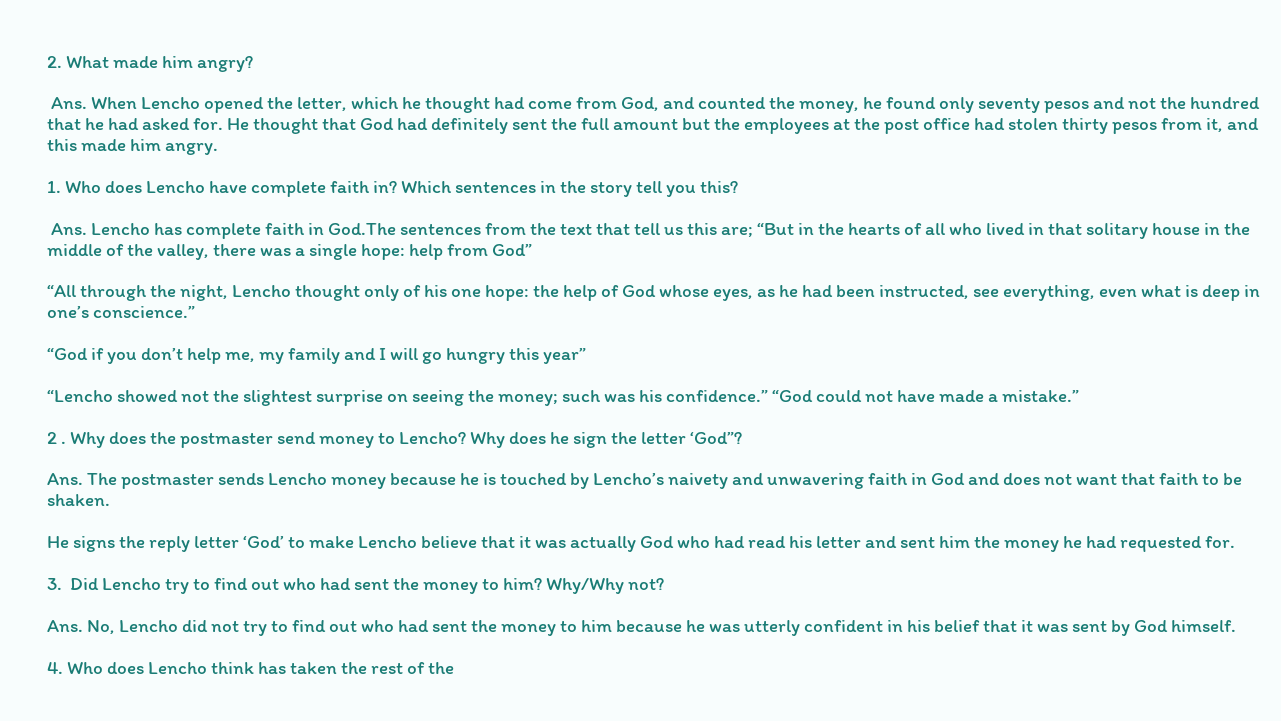2. What made him angry?

 Ans. When Lencho opened the letter, which he thought had come from God, and counted the money, he found only seventy pesos and not the hundred that he had asked for. He thought that God had definitely sent the full amount but the employees at the post office had stolen thirty pesos from it, and this made him angry.

1. Who does Lencho have complete faith in? Which sentences in the story tell you this?

 Ans. Lencho has complete faith in God.The sentences from the text that tell us this are; “But in the hearts of all who lived in that solitary house in the middle of the valley, there was a single hope: help from God”

“All through the night, Lencho thought only of his one hope: the help of God whose eyes, as he had been instructed, see everything, even what is deep in one’s conscience.”

“God if you don’t help me, my family and I will go hungry this year”

“Lencho showed not the slightest surprise on seeing the money; such was his confidence.” “God could not have made a mistake.”

2 . Why does the postmaster send money to Lencho? Why does he sign the letter ‘God”?

Ans. The postmaster sends Lencho money because he is touched by Lencho’s naivety and unwavering faith in God and does not want that faith to be shaken.

He signs the reply letter ‘God’ to make Lencho believe that it was actually God who had read his letter and sent him the money he had requested for.

3.  Did Lencho try to find out who had sent the money to him? Why/Why not?

Ans. No, Lencho did not try to find out who had sent the money to him because he was utterly confident in his belief that it was sent by God himself.

4. Who does Lencho think has taken the rest of the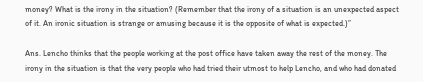money? What is the irony in the situation? (Remember that the irony of a situation is an unexpected aspect of it. An ironic situation is strange or amusing because it is the opposite of what is expected.)”

Ans. Lencho thinks that the people working at the post office have taken away the rest of the money. The irony in the situation is that the very people who had tried their utmost to help Lencho, and who had donated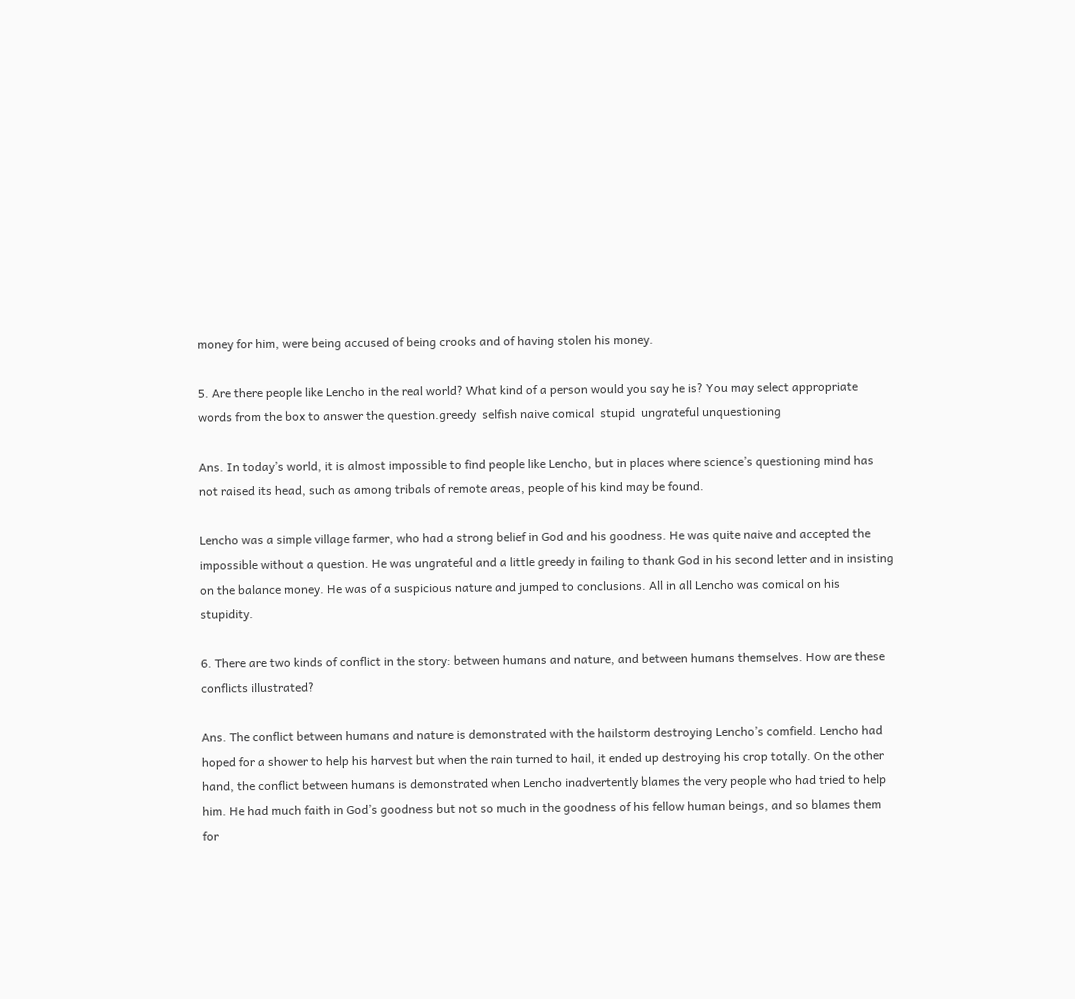money for him, were being accused of being crooks and of having stolen his money.

5. Are there people like Lencho in the real world? What kind of a person would you say he is? You may select appropriate words from the box to answer the question.greedy  selfish naive comical  stupid  ungrateful unquestioning

Ans. In today’s world, it is almost impossible to find people like Lencho, but in places where science’s questioning mind has not raised its head, such as among tribals of remote areas, people of his kind may be found.

Lencho was a simple village farmer, who had a strong belief in God and his goodness. He was quite naive and accepted the impossible without a question. He was ungrateful and a little greedy in failing to thank God in his second letter and in insisting on the balance money. He was of a suspicious nature and jumped to conclusions. All in all Lencho was comical on his stupidity.

6. There are two kinds of conflict in the story: between humans and nature, and between humans themselves. How are these conflicts illustrated?

Ans. The conflict between humans and nature is demonstrated with the hailstorm destroying Lencho’s comfield. Lencho had hoped for a shower to help his harvest but when the rain turned to hail, it ended up destroying his crop totally. On the other hand, the conflict between humans is demonstrated when Lencho inadvertently blames the very people who had tried to help him. He had much faith in God’s goodness but not so much in the goodness of his fellow human beings, and so blames them for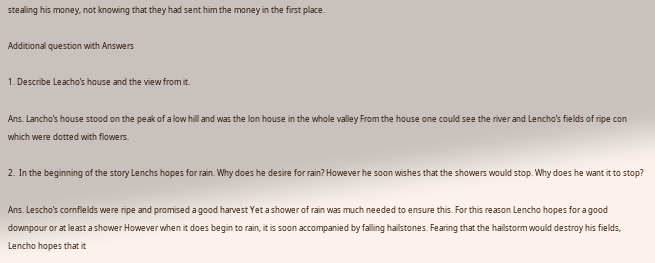stealing his money, not knowing that they had sent him the money in the first place.

Additional question with Answers

1. Describe Leacho’s house and the view from it.

Ans. Lancho’s house stood on the peak of a low hill and was the lon house in the whole valley From the house one could see the river and Lencho’s fields of ripe con which were dotted with flowers.

2.  In the beginning of the story Lenchs hopes for rain. Why does he desire for rain? However he soon wishes that the showers would stop. Why does he want it to stop?

Ans. Lescho’s cornflelds were ripe and promised a good harvest Yet a shower of rain was much needed to ensure this. For this reason Lencho hopes for a good downpour or at least a shower However when it does begin to rain, it is soon accompanied by falling hailstones. Fearing that the hailstorm would destroy his fields, Lencho hopes that it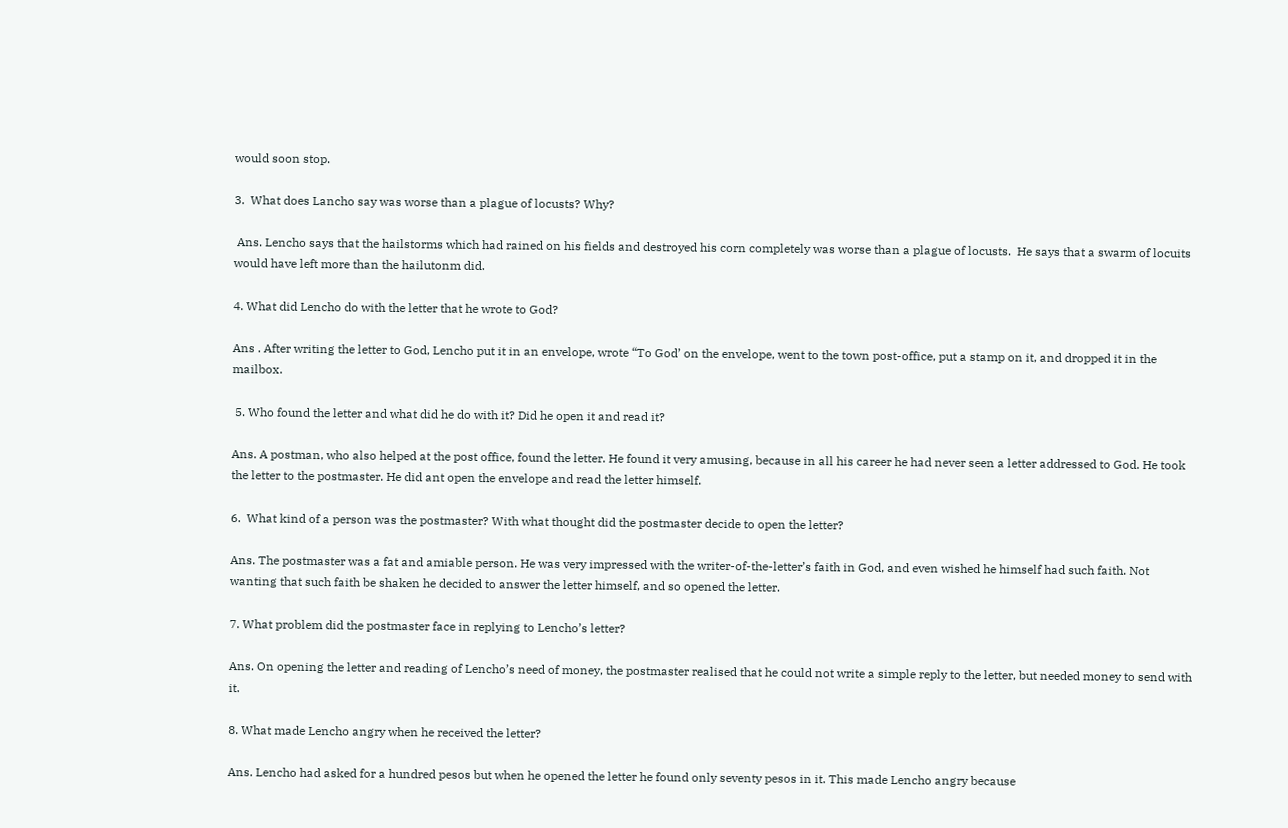would soon stop.

3.  What does Lancho say was worse than a plague of locusts? Why?

 Ans. Lencho says that the hailstorms which had rained on his fields and destroyed his corn completely was worse than a plague of locusts.  He says that a swarm of locuits would have left more than the hailutonm did.

4. What did Lencho do with the letter that he wrote to God?

Ans . After writing the letter to God, Lencho put it in an envelope, wrote “To God’ on the envelope, went to the town post-office, put a stamp on it, and dropped it in the mailbox.

 5. Who found the letter and what did he do with it? Did he open it and read it?

Ans. A postman, who also helped at the post office, found the letter. He found it very amusing, because in all his career he had never seen a letter addressed to God. He took the letter to the postmaster. He did ant open the envelope and read the letter himself.

6.  What kind of a person was the postmaster? With what thought did the postmaster decide to open the letter?

Ans. The postmaster was a fat and amiable person. He was very impressed with the writer-of-the-letter’s faith in God, and even wished he himself had such faith. Not wanting that such faith be shaken he decided to answer the letter himself, and so opened the letter.

7. What problem did the postmaster face in replying to Lencho’s letter?

Ans. On opening the letter and reading of Lencho’s need of money, the postmaster realised that he could not write a simple reply to the letter, but needed money to send with it.

8. What made Lencho angry when he received the letter?

Ans. Lencho had asked for a hundred pesos but when he opened the letter he found only seventy pesos in it. This made Lencho angry because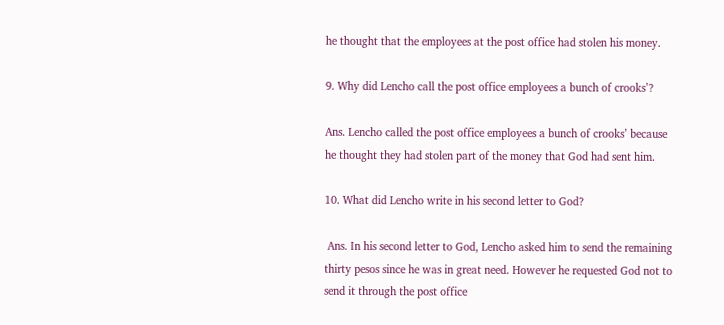he thought that the employees at the post office had stolen his money.

9. Why did Lencho call the post office employees a bunch of crooks’?

Ans. Lencho called the post office employees a bunch of crooks’ because he thought they had stolen part of the money that God had sent him.

10. What did Lencho write in his second letter to God?

 Ans. In his second letter to God, Lencho asked him to send the remaining thirty pesos since he was in great need. However he requested God not to send it through the post office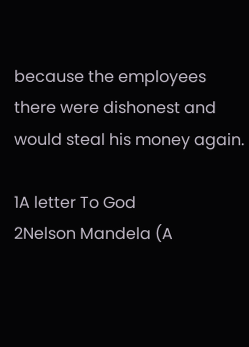because the employees there were dishonest and would steal his money again.

1A letter To God
2Nelson Mandela (A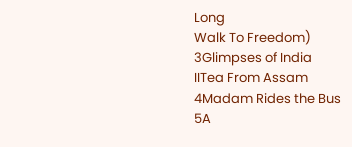Long
Walk To Freedom)
3Glimpses of India
IITea From Assam
4Madam Rides the Bus
5A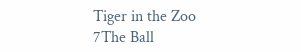Tiger in the Zoo
7The Ball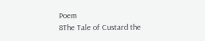Poem
8The Tale of Custard the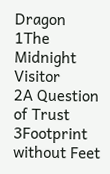Dragon
1The Midnight Visitor
2A Question of Trust
3Footprint without Feet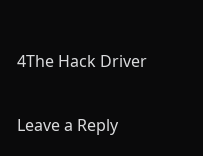4The Hack Driver

Leave a Reply